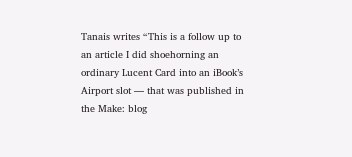Tanais writes “This is a follow up to an article I did shoehorning an ordinary Lucent Card into an iBook’s Airport slot — that was published in the Make: blog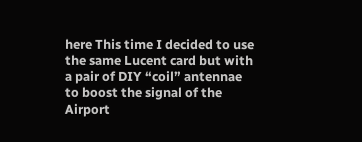here This time I decided to use the same Lucent card but with a pair of DIY “coil” antennae to boost the signal of the Airport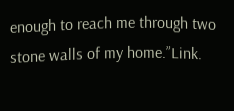enough to reach me through two stone walls of my home.”Link.